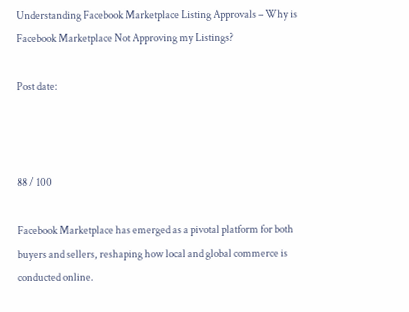Understanding Facebook Marketplace Listing Approvals – Why is Facebook Marketplace Not Approving my Listings?

Post date:



88 / 100

Facebook Marketplace has emerged as a pivotal platform for both buyers and sellers, reshaping how local and global commerce is conducted online.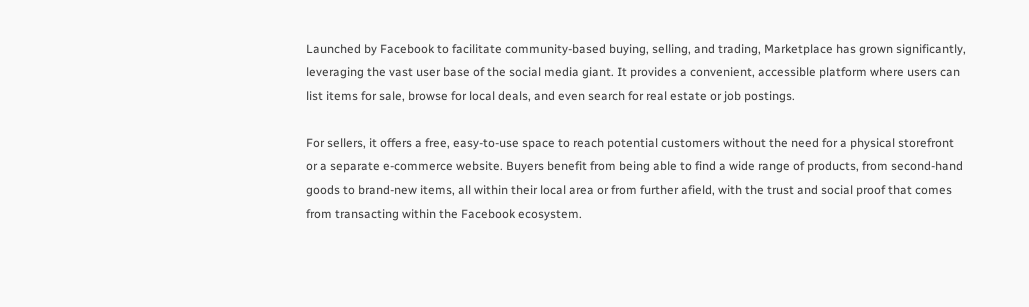Launched by Facebook to facilitate community-based buying, selling, and trading, Marketplace has grown significantly, leveraging the vast user base of the social media giant. It provides a convenient, accessible platform where users can list items for sale, browse for local deals, and even search for real estate or job postings.

For sellers, it offers a free, easy-to-use space to reach potential customers without the need for a physical storefront or a separate e-commerce website. Buyers benefit from being able to find a wide range of products, from second-hand goods to brand-new items, all within their local area or from further afield, with the trust and social proof that comes from transacting within the Facebook ecosystem.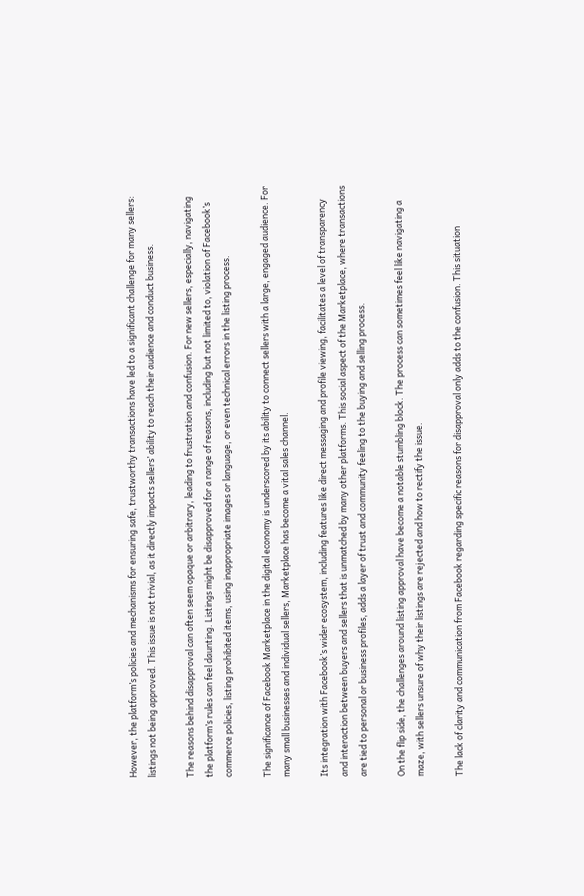However, the platform’s policies and mechanisms for ensuring safe, trustworthy transactions have led to a significant challenge for many sellers: listings not being approved. This issue is not trivial, as it directly impacts sellers’ ability to reach their audience and conduct business.

The reasons behind disapproval can often seem opaque or arbitrary, leading to frustration and confusion. For new sellers, especially, navigating the platform’s rules can feel daunting. Listings might be disapproved for a range of reasons, including but not limited to, violation of Facebook’s commerce policies, listing prohibited items, using inappropriate images or language, or even technical errors in the listing process.

The significance of Facebook Marketplace in the digital economy is underscored by its ability to connect sellers with a large, engaged audience. For many small businesses and individual sellers, Marketplace has become a vital sales channel.

Its integration with Facebook’s wider ecosystem, including features like direct messaging and profile viewing, facilitates a level of transparency and interaction between buyers and sellers that is unmatched by many other platforms. This social aspect of the Marketplace, where transactions are tied to personal or business profiles, adds a layer of trust and community feeling to the buying and selling process.

On the flip side, the challenges around listing approval have become a notable stumbling block. The process can sometimes feel like navigating a maze, with sellers unsure of why their listings are rejected and how to rectify the issue.

The lack of clarity and communication from Facebook regarding specific reasons for disapproval only adds to the confusion. This situation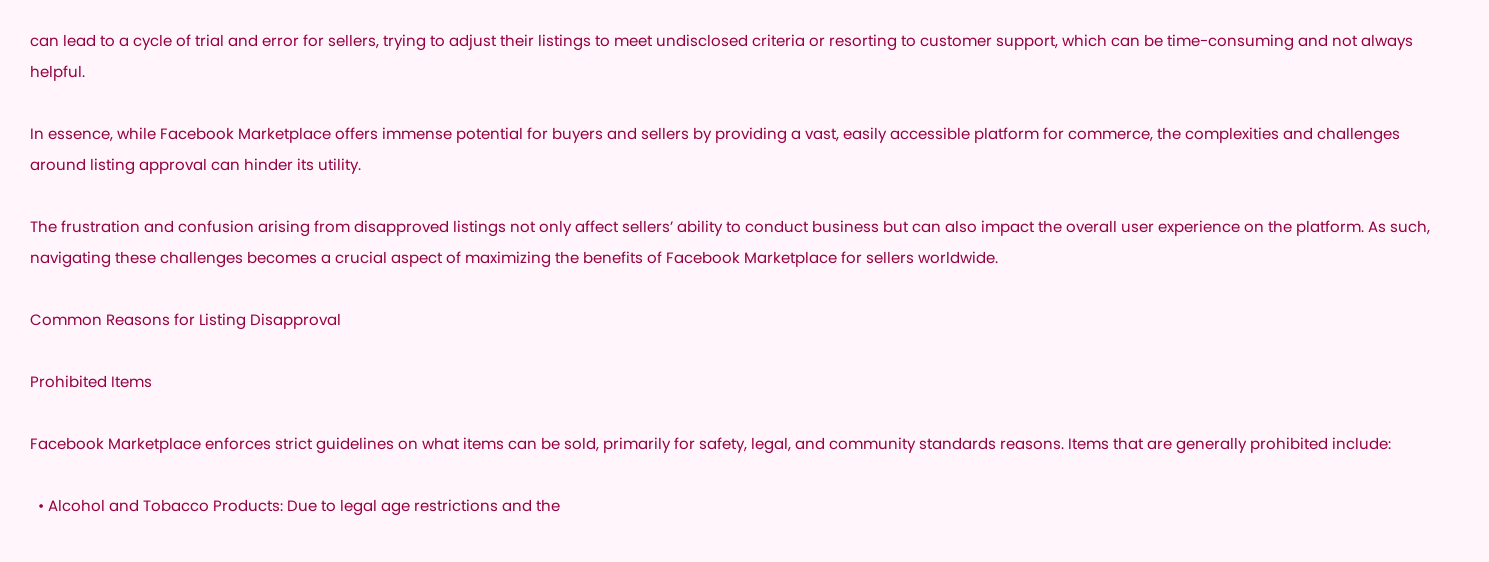can lead to a cycle of trial and error for sellers, trying to adjust their listings to meet undisclosed criteria or resorting to customer support, which can be time-consuming and not always helpful.

In essence, while Facebook Marketplace offers immense potential for buyers and sellers by providing a vast, easily accessible platform for commerce, the complexities and challenges around listing approval can hinder its utility.

The frustration and confusion arising from disapproved listings not only affect sellers’ ability to conduct business but can also impact the overall user experience on the platform. As such, navigating these challenges becomes a crucial aspect of maximizing the benefits of Facebook Marketplace for sellers worldwide.

Common Reasons for Listing Disapproval

Prohibited Items

Facebook Marketplace enforces strict guidelines on what items can be sold, primarily for safety, legal, and community standards reasons. Items that are generally prohibited include:

  • Alcohol and Tobacco Products: Due to legal age restrictions and the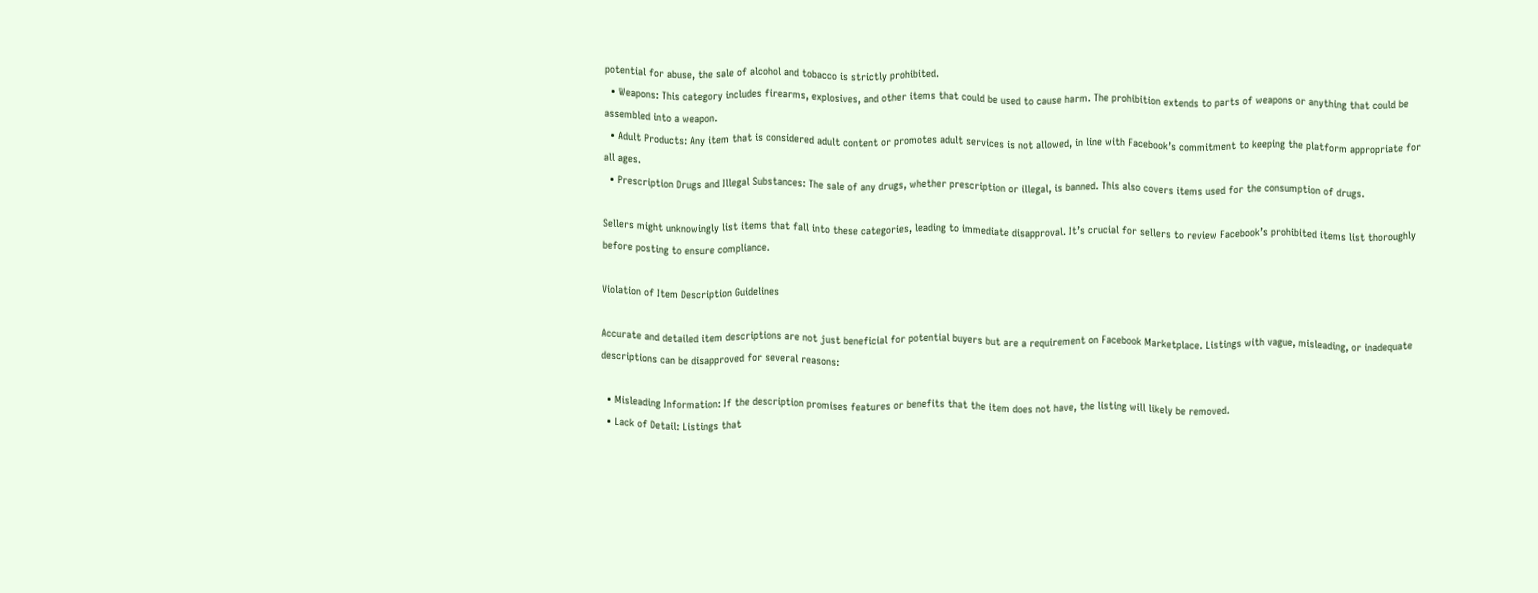potential for abuse, the sale of alcohol and tobacco is strictly prohibited.
  • Weapons: This category includes firearms, explosives, and other items that could be used to cause harm. The prohibition extends to parts of weapons or anything that could be assembled into a weapon.
  • Adult Products: Any item that is considered adult content or promotes adult services is not allowed, in line with Facebook’s commitment to keeping the platform appropriate for all ages.
  • Prescription Drugs and Illegal Substances: The sale of any drugs, whether prescription or illegal, is banned. This also covers items used for the consumption of drugs.

Sellers might unknowingly list items that fall into these categories, leading to immediate disapproval. It’s crucial for sellers to review Facebook’s prohibited items list thoroughly before posting to ensure compliance.

Violation of Item Description Guidelines

Accurate and detailed item descriptions are not just beneficial for potential buyers but are a requirement on Facebook Marketplace. Listings with vague, misleading, or inadequate descriptions can be disapproved for several reasons:

  • Misleading Information: If the description promises features or benefits that the item does not have, the listing will likely be removed.
  • Lack of Detail: Listings that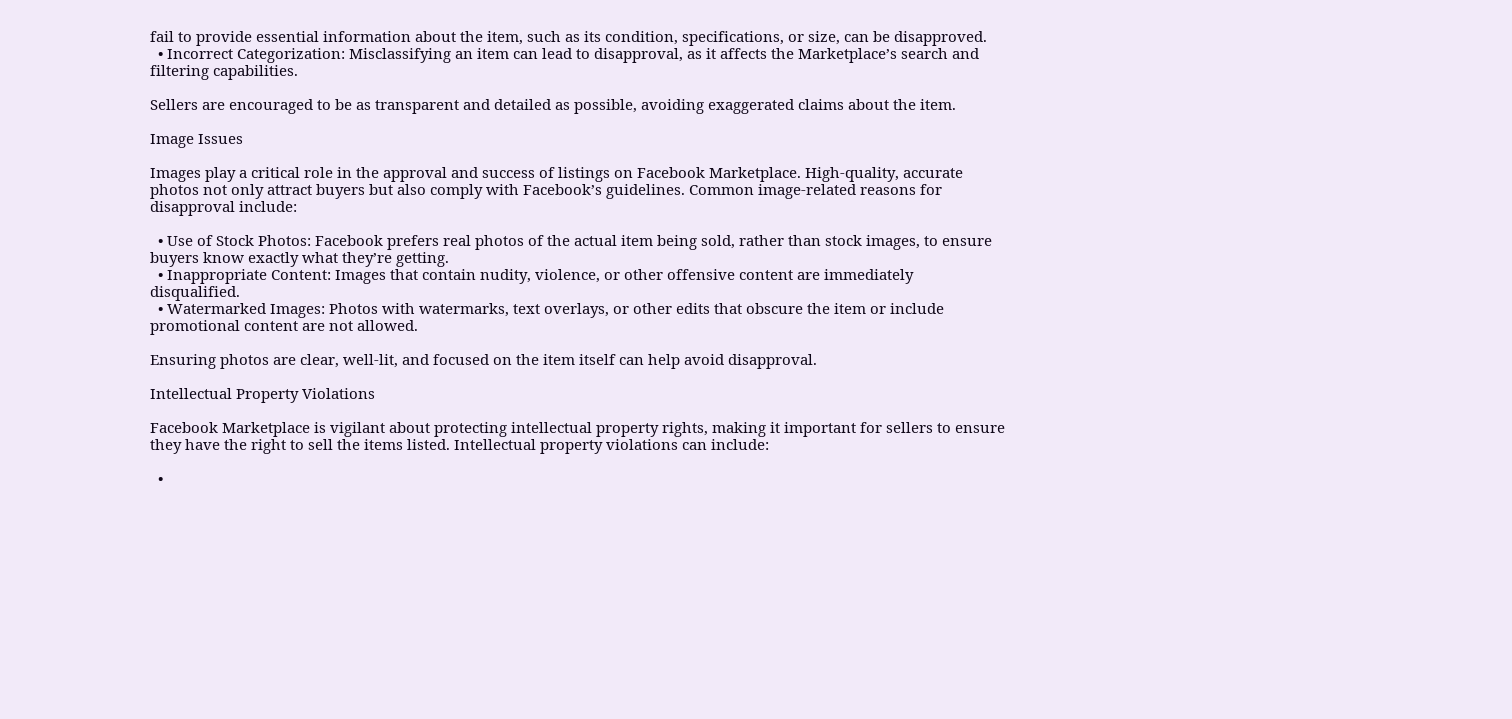fail to provide essential information about the item, such as its condition, specifications, or size, can be disapproved.
  • Incorrect Categorization: Misclassifying an item can lead to disapproval, as it affects the Marketplace’s search and filtering capabilities.

Sellers are encouraged to be as transparent and detailed as possible, avoiding exaggerated claims about the item.

Image Issues

Images play a critical role in the approval and success of listings on Facebook Marketplace. High-quality, accurate photos not only attract buyers but also comply with Facebook’s guidelines. Common image-related reasons for disapproval include:

  • Use of Stock Photos: Facebook prefers real photos of the actual item being sold, rather than stock images, to ensure buyers know exactly what they’re getting.
  • Inappropriate Content: Images that contain nudity, violence, or other offensive content are immediately disqualified.
  • Watermarked Images: Photos with watermarks, text overlays, or other edits that obscure the item or include promotional content are not allowed.

Ensuring photos are clear, well-lit, and focused on the item itself can help avoid disapproval.

Intellectual Property Violations

Facebook Marketplace is vigilant about protecting intellectual property rights, making it important for sellers to ensure they have the right to sell the items listed. Intellectual property violations can include:

  •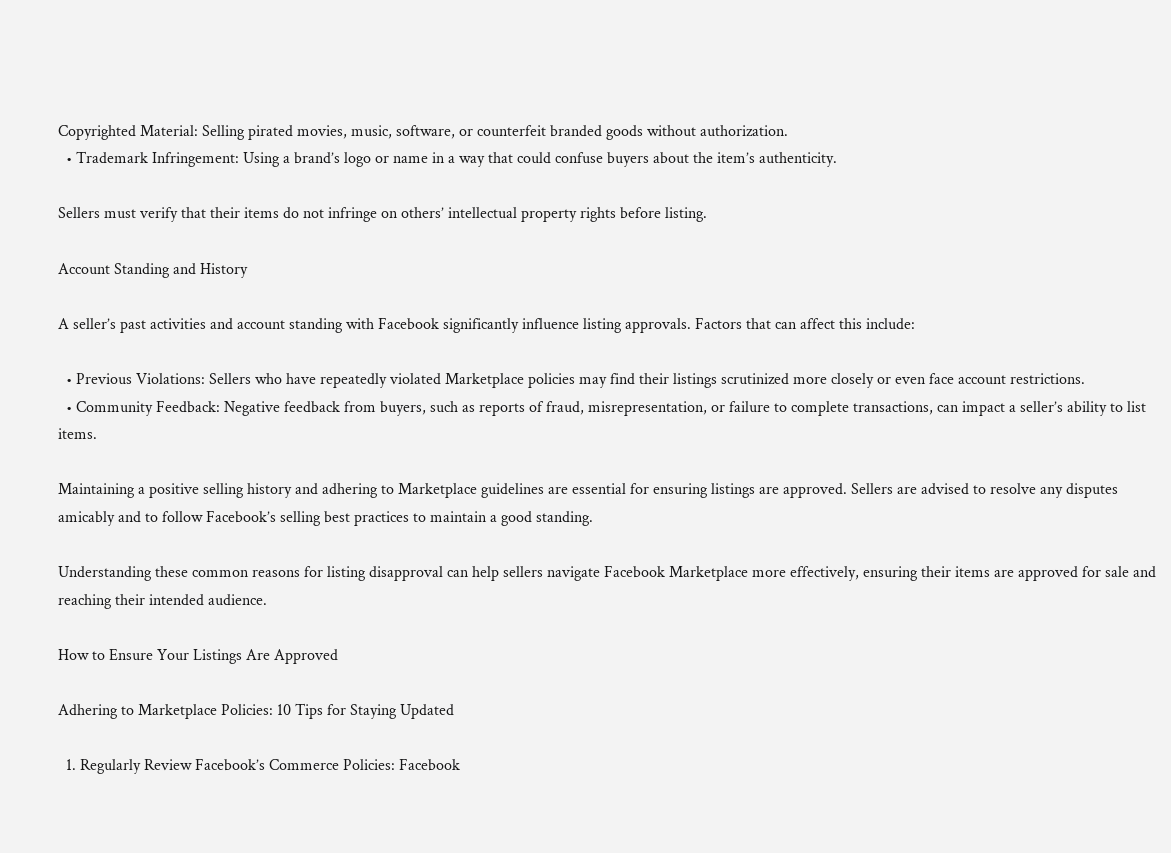Copyrighted Material: Selling pirated movies, music, software, or counterfeit branded goods without authorization.
  • Trademark Infringement: Using a brand’s logo or name in a way that could confuse buyers about the item’s authenticity.

Sellers must verify that their items do not infringe on others’ intellectual property rights before listing.

Account Standing and History

A seller’s past activities and account standing with Facebook significantly influence listing approvals. Factors that can affect this include:

  • Previous Violations: Sellers who have repeatedly violated Marketplace policies may find their listings scrutinized more closely or even face account restrictions.
  • Community Feedback: Negative feedback from buyers, such as reports of fraud, misrepresentation, or failure to complete transactions, can impact a seller’s ability to list items.

Maintaining a positive selling history and adhering to Marketplace guidelines are essential for ensuring listings are approved. Sellers are advised to resolve any disputes amicably and to follow Facebook’s selling best practices to maintain a good standing.

Understanding these common reasons for listing disapproval can help sellers navigate Facebook Marketplace more effectively, ensuring their items are approved for sale and reaching their intended audience.

How to Ensure Your Listings Are Approved

Adhering to Marketplace Policies: 10 Tips for Staying Updated

  1. Regularly Review Facebook’s Commerce Policies: Facebook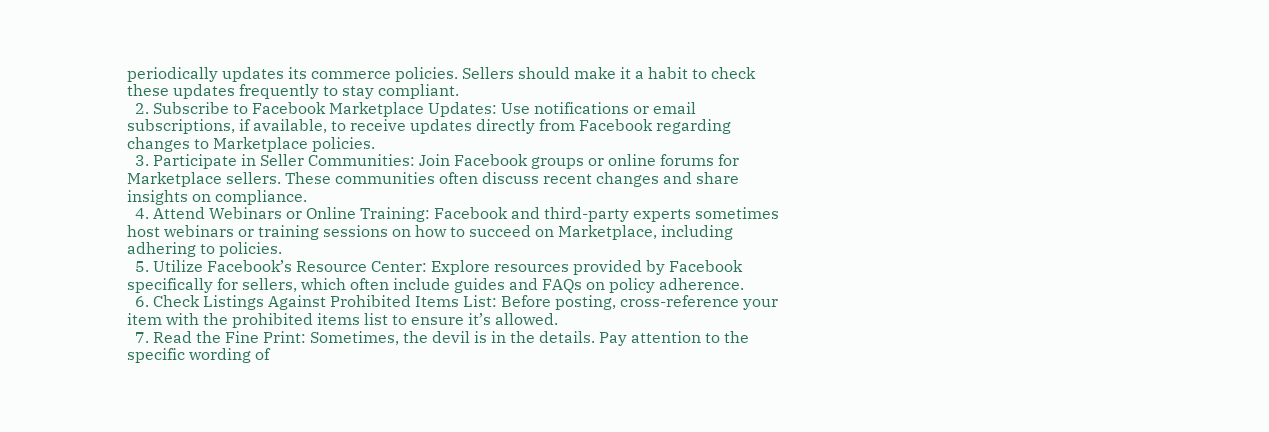periodically updates its commerce policies. Sellers should make it a habit to check these updates frequently to stay compliant.
  2. Subscribe to Facebook Marketplace Updates: Use notifications or email subscriptions, if available, to receive updates directly from Facebook regarding changes to Marketplace policies.
  3. Participate in Seller Communities: Join Facebook groups or online forums for Marketplace sellers. These communities often discuss recent changes and share insights on compliance.
  4. Attend Webinars or Online Training: Facebook and third-party experts sometimes host webinars or training sessions on how to succeed on Marketplace, including adhering to policies.
  5. Utilize Facebook’s Resource Center: Explore resources provided by Facebook specifically for sellers, which often include guides and FAQs on policy adherence.
  6. Check Listings Against Prohibited Items List: Before posting, cross-reference your item with the prohibited items list to ensure it’s allowed.
  7. Read the Fine Print: Sometimes, the devil is in the details. Pay attention to the specific wording of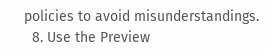policies to avoid misunderstandings.
  8. Use the Preview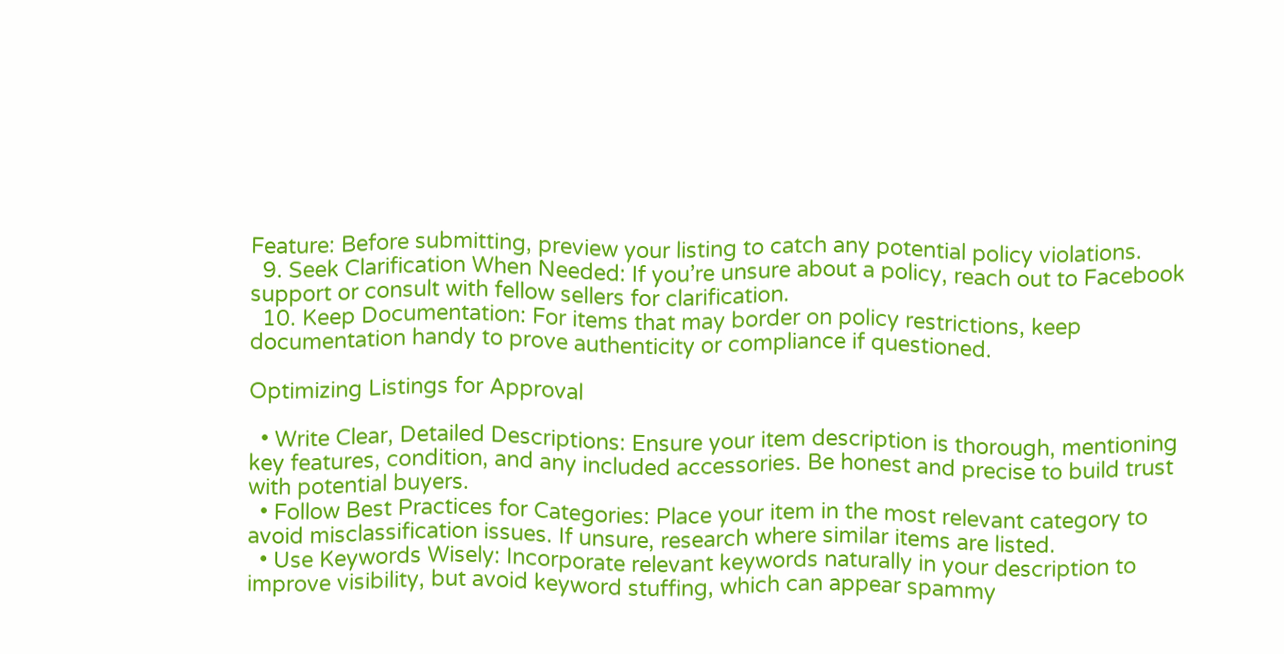Feature: Before submitting, preview your listing to catch any potential policy violations.
  9. Seek Clarification When Needed: If you’re unsure about a policy, reach out to Facebook support or consult with fellow sellers for clarification.
  10. Keep Documentation: For items that may border on policy restrictions, keep documentation handy to prove authenticity or compliance if questioned.

Optimizing Listings for Approval

  • Write Clear, Detailed Descriptions: Ensure your item description is thorough, mentioning key features, condition, and any included accessories. Be honest and precise to build trust with potential buyers.
  • Follow Best Practices for Categories: Place your item in the most relevant category to avoid misclassification issues. If unsure, research where similar items are listed.
  • Use Keywords Wisely: Incorporate relevant keywords naturally in your description to improve visibility, but avoid keyword stuffing, which can appear spammy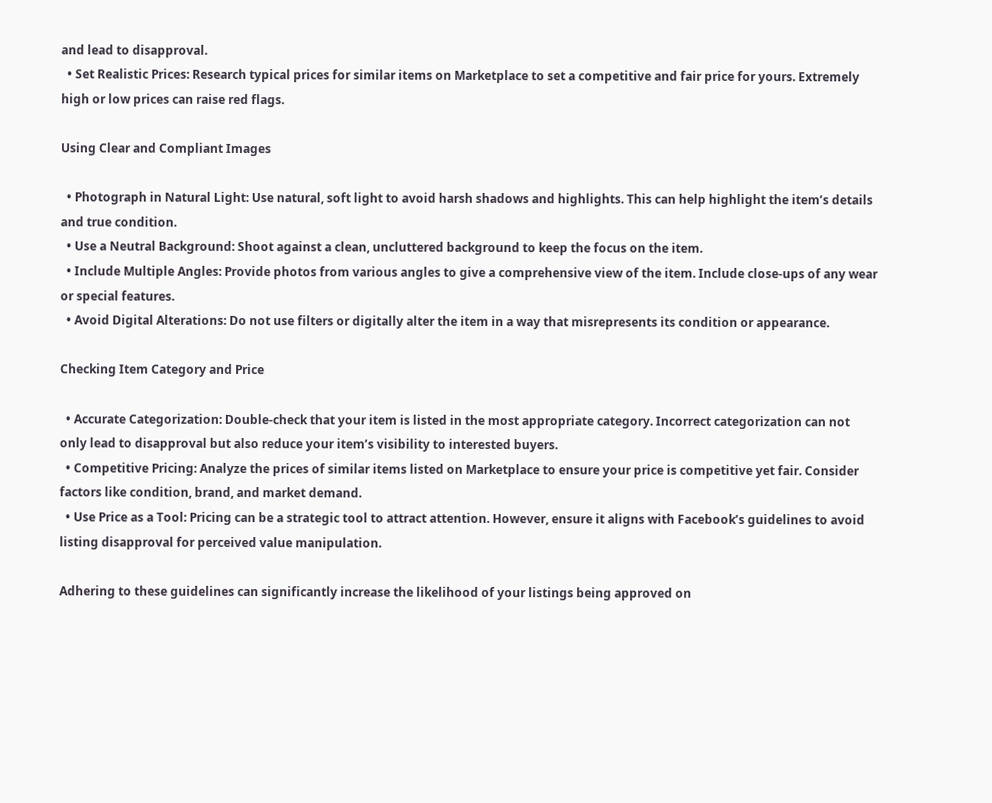and lead to disapproval.
  • Set Realistic Prices: Research typical prices for similar items on Marketplace to set a competitive and fair price for yours. Extremely high or low prices can raise red flags.

Using Clear and Compliant Images

  • Photograph in Natural Light: Use natural, soft light to avoid harsh shadows and highlights. This can help highlight the item’s details and true condition.
  • Use a Neutral Background: Shoot against a clean, uncluttered background to keep the focus on the item.
  • Include Multiple Angles: Provide photos from various angles to give a comprehensive view of the item. Include close-ups of any wear or special features.
  • Avoid Digital Alterations: Do not use filters or digitally alter the item in a way that misrepresents its condition or appearance.

Checking Item Category and Price

  • Accurate Categorization: Double-check that your item is listed in the most appropriate category. Incorrect categorization can not only lead to disapproval but also reduce your item’s visibility to interested buyers.
  • Competitive Pricing: Analyze the prices of similar items listed on Marketplace to ensure your price is competitive yet fair. Consider factors like condition, brand, and market demand.
  • Use Price as a Tool: Pricing can be a strategic tool to attract attention. However, ensure it aligns with Facebook’s guidelines to avoid listing disapproval for perceived value manipulation.

Adhering to these guidelines can significantly increase the likelihood of your listings being approved on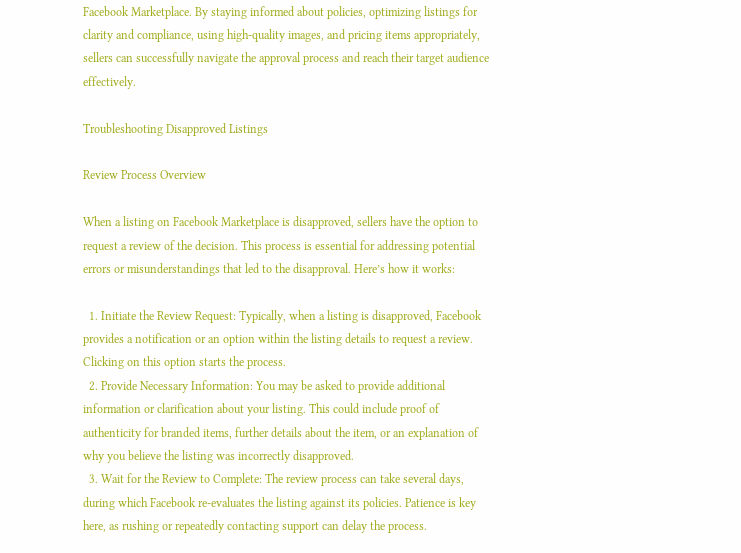Facebook Marketplace. By staying informed about policies, optimizing listings for clarity and compliance, using high-quality images, and pricing items appropriately, sellers can successfully navigate the approval process and reach their target audience effectively.

Troubleshooting Disapproved Listings

Review Process Overview

When a listing on Facebook Marketplace is disapproved, sellers have the option to request a review of the decision. This process is essential for addressing potential errors or misunderstandings that led to the disapproval. Here’s how it works:

  1. Initiate the Review Request: Typically, when a listing is disapproved, Facebook provides a notification or an option within the listing details to request a review. Clicking on this option starts the process.
  2. Provide Necessary Information: You may be asked to provide additional information or clarification about your listing. This could include proof of authenticity for branded items, further details about the item, or an explanation of why you believe the listing was incorrectly disapproved.
  3. Wait for the Review to Complete: The review process can take several days, during which Facebook re-evaluates the listing against its policies. Patience is key here, as rushing or repeatedly contacting support can delay the process.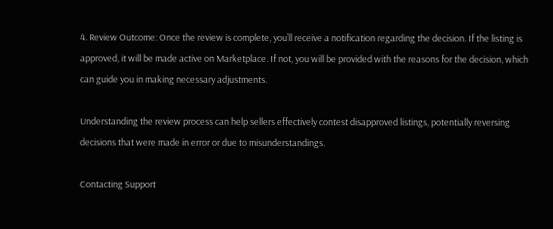4. Review Outcome: Once the review is complete, you’ll receive a notification regarding the decision. If the listing is approved, it will be made active on Marketplace. If not, you will be provided with the reasons for the decision, which can guide you in making necessary adjustments.

Understanding the review process can help sellers effectively contest disapproved listings, potentially reversing decisions that were made in error or due to misunderstandings.

Contacting Support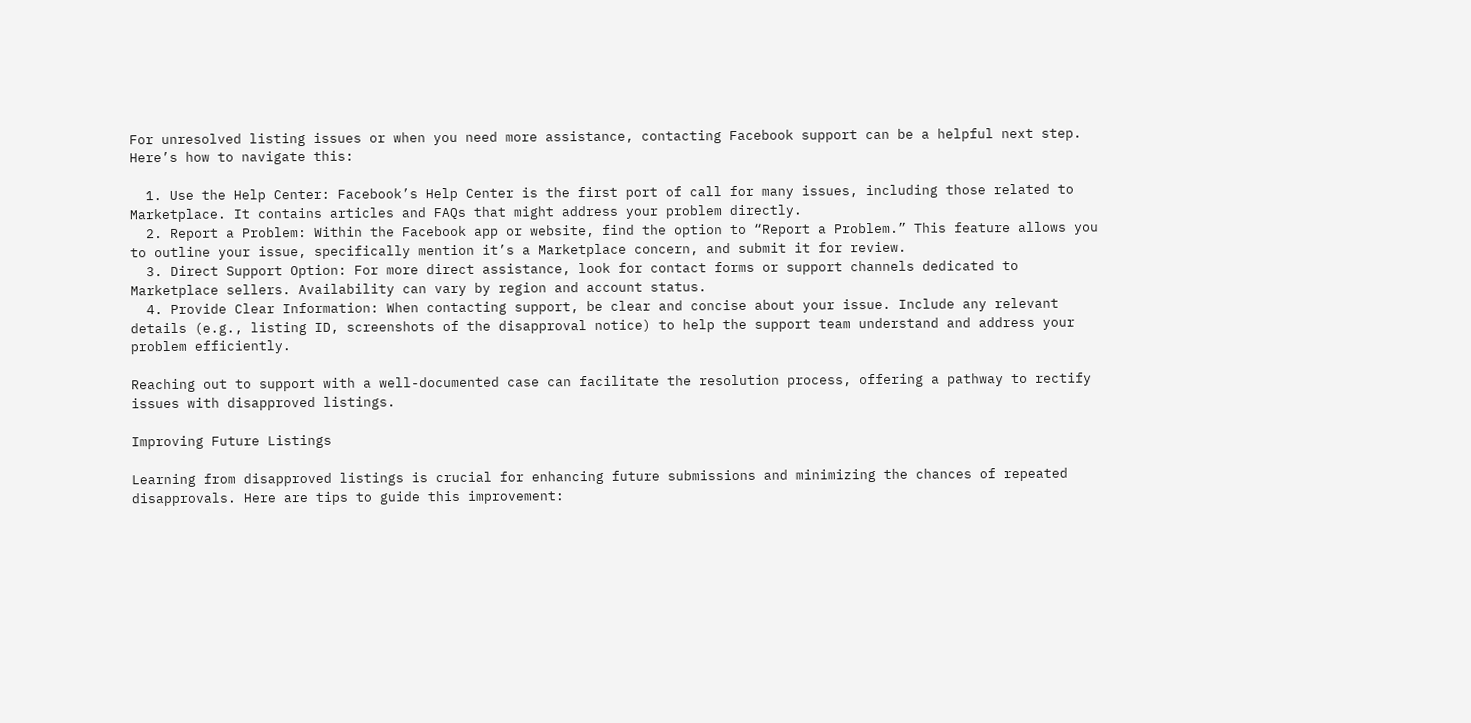For unresolved listing issues or when you need more assistance, contacting Facebook support can be a helpful next step. Here’s how to navigate this:

  1. Use the Help Center: Facebook’s Help Center is the first port of call for many issues, including those related to Marketplace. It contains articles and FAQs that might address your problem directly.
  2. Report a Problem: Within the Facebook app or website, find the option to “Report a Problem.” This feature allows you to outline your issue, specifically mention it’s a Marketplace concern, and submit it for review.
  3. Direct Support Option: For more direct assistance, look for contact forms or support channels dedicated to Marketplace sellers. Availability can vary by region and account status.
  4. Provide Clear Information: When contacting support, be clear and concise about your issue. Include any relevant details (e.g., listing ID, screenshots of the disapproval notice) to help the support team understand and address your problem efficiently.

Reaching out to support with a well-documented case can facilitate the resolution process, offering a pathway to rectify issues with disapproved listings.

Improving Future Listings

Learning from disapproved listings is crucial for enhancing future submissions and minimizing the chances of repeated disapprovals. Here are tips to guide this improvement: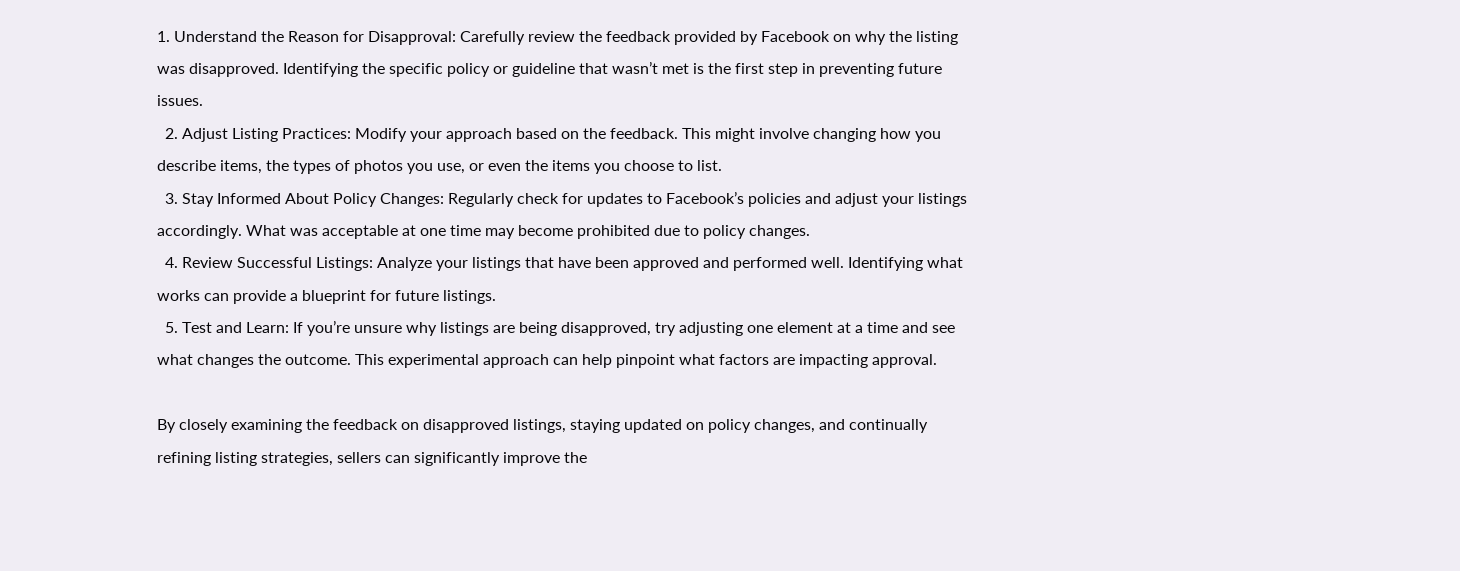1. Understand the Reason for Disapproval: Carefully review the feedback provided by Facebook on why the listing was disapproved. Identifying the specific policy or guideline that wasn’t met is the first step in preventing future issues.
  2. Adjust Listing Practices: Modify your approach based on the feedback. This might involve changing how you describe items, the types of photos you use, or even the items you choose to list.
  3. Stay Informed About Policy Changes: Regularly check for updates to Facebook’s policies and adjust your listings accordingly. What was acceptable at one time may become prohibited due to policy changes.
  4. Review Successful Listings: Analyze your listings that have been approved and performed well. Identifying what works can provide a blueprint for future listings.
  5. Test and Learn: If you’re unsure why listings are being disapproved, try adjusting one element at a time and see what changes the outcome. This experimental approach can help pinpoint what factors are impacting approval.

By closely examining the feedback on disapproved listings, staying updated on policy changes, and continually refining listing strategies, sellers can significantly improve the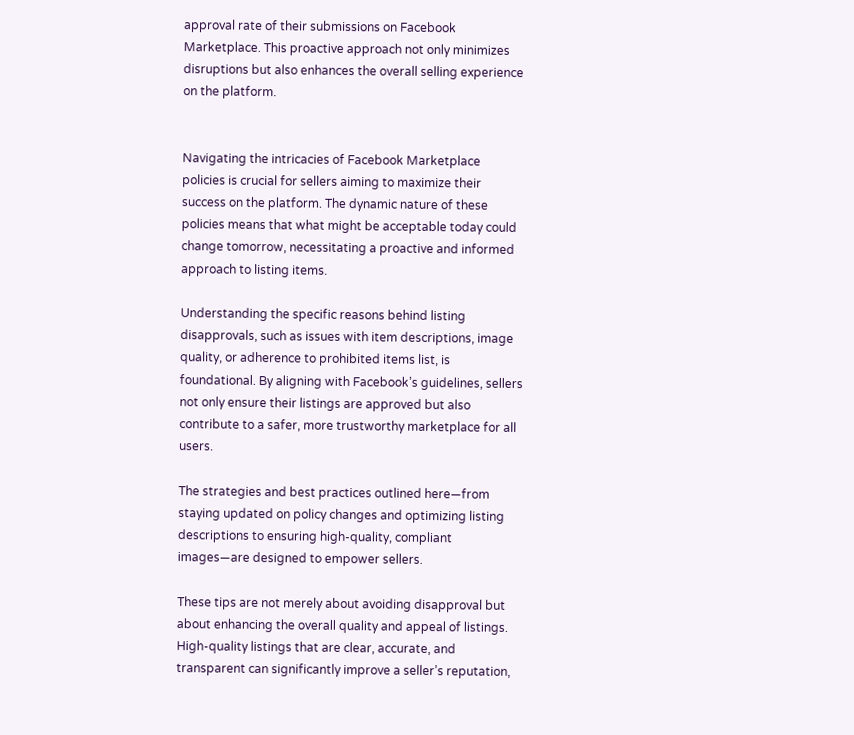approval rate of their submissions on Facebook Marketplace. This proactive approach not only minimizes disruptions but also enhances the overall selling experience on the platform.


Navigating the intricacies of Facebook Marketplace policies is crucial for sellers aiming to maximize their success on the platform. The dynamic nature of these policies means that what might be acceptable today could change tomorrow, necessitating a proactive and informed approach to listing items.

Understanding the specific reasons behind listing disapprovals, such as issues with item descriptions, image quality, or adherence to prohibited items list, is foundational. By aligning with Facebook’s guidelines, sellers not only ensure their listings are approved but also contribute to a safer, more trustworthy marketplace for all users.

The strategies and best practices outlined here—from staying updated on policy changes and optimizing listing descriptions to ensuring high-quality, compliant images—are designed to empower sellers.

These tips are not merely about avoiding disapproval but about enhancing the overall quality and appeal of listings. High-quality listings that are clear, accurate, and transparent can significantly improve a seller’s reputation,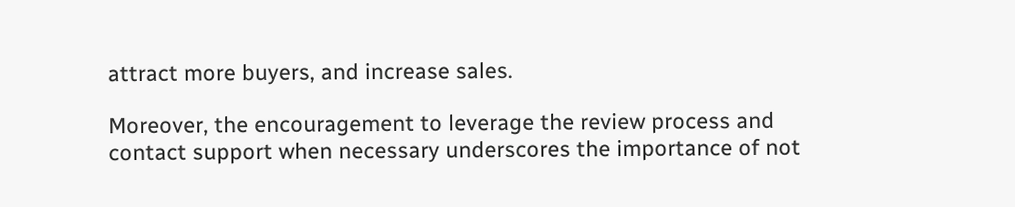attract more buyers, and increase sales.

Moreover, the encouragement to leverage the review process and contact support when necessary underscores the importance of not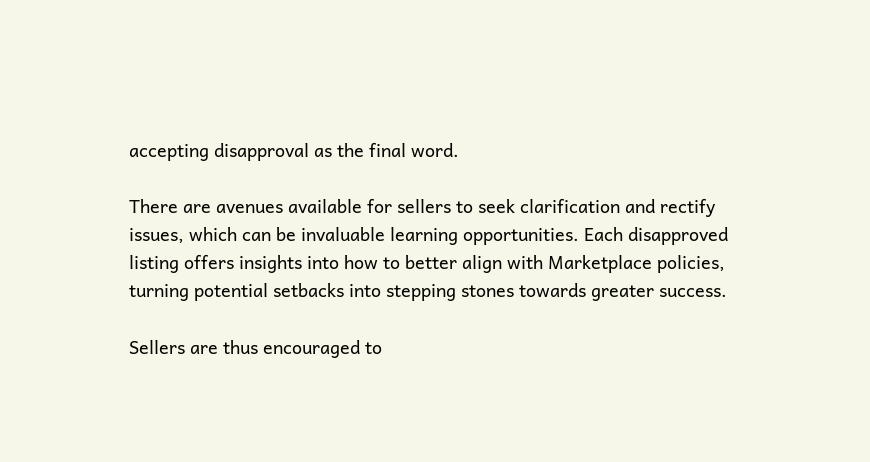accepting disapproval as the final word.

There are avenues available for sellers to seek clarification and rectify issues, which can be invaluable learning opportunities. Each disapproved listing offers insights into how to better align with Marketplace policies, turning potential setbacks into stepping stones towards greater success.

Sellers are thus encouraged to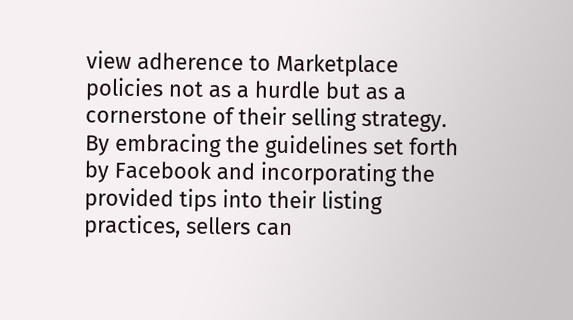view adherence to Marketplace policies not as a hurdle but as a cornerstone of their selling strategy. By embracing the guidelines set forth by Facebook and incorporating the provided tips into their listing practices, sellers can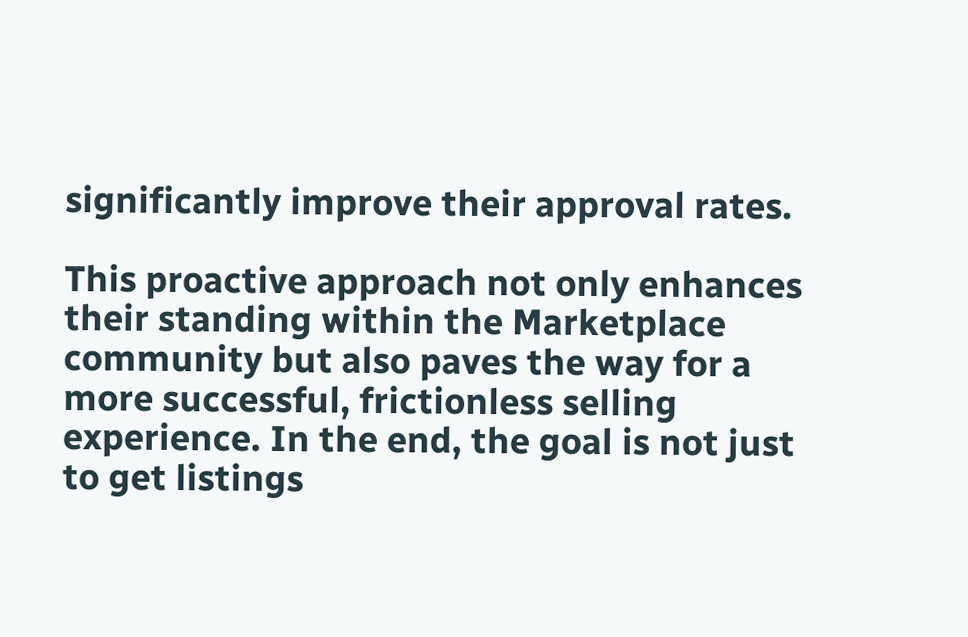significantly improve their approval rates.

This proactive approach not only enhances their standing within the Marketplace community but also paves the way for a more successful, frictionless selling experience. In the end, the goal is not just to get listings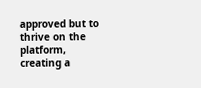approved but to thrive on the platform, creating a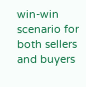win-win scenario for both sellers and buyers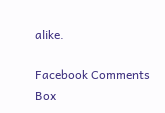alike.

Facebook Comments Box